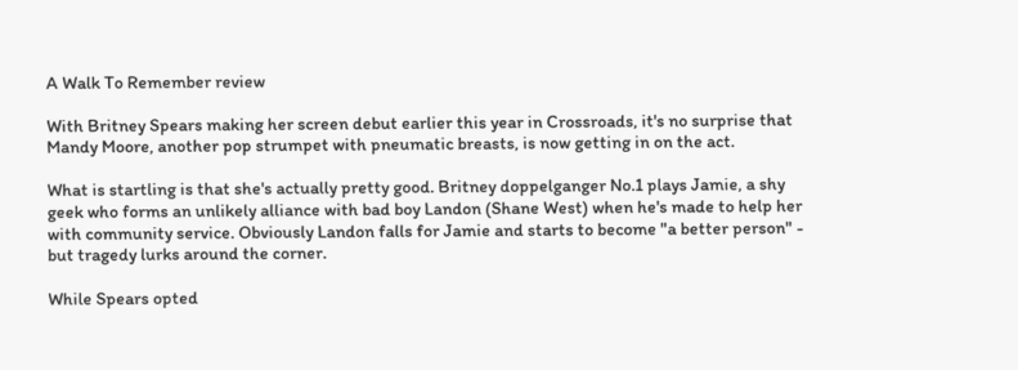A Walk To Remember review

With Britney Spears making her screen debut earlier this year in Crossroads, it's no surprise that Mandy Moore, another pop strumpet with pneumatic breasts, is now getting in on the act.

What is startling is that she's actually pretty good. Britney doppelganger No.1 plays Jamie, a shy geek who forms an unlikely alliance with bad boy Landon (Shane West) when he's made to help her with community service. Obviously Landon falls for Jamie and starts to become "a better person" - but tragedy lurks around the corner.

While Spears opted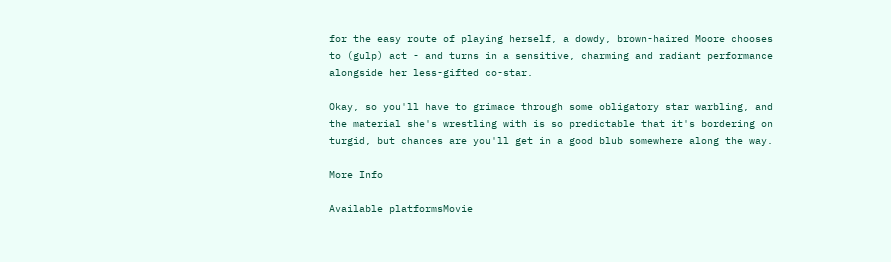for the easy route of playing herself, a dowdy, brown-haired Moore chooses to (gulp) act - and turns in a sensitive, charming and radiant performance alongside her less-gifted co-star.

Okay, so you'll have to grimace through some obligatory star warbling, and the material she's wrestling with is so predictable that it's bordering on turgid, but chances are you'll get in a good blub somewhere along the way.

More Info

Available platformsMovie